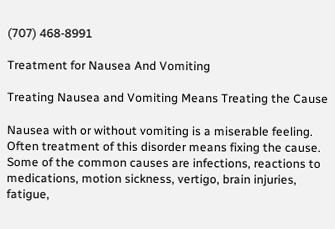(707) 468-8991

Treatment for Nausea And Vomiting

Treating Nausea and Vomiting Means Treating the Cause

Nausea with or without vomiting is a miserable feeling. Often treatment of this disorder means fixing the cause. Some of the common causes are infections, reactions to medications, motion sickness, vertigo, brain injuries, fatigue,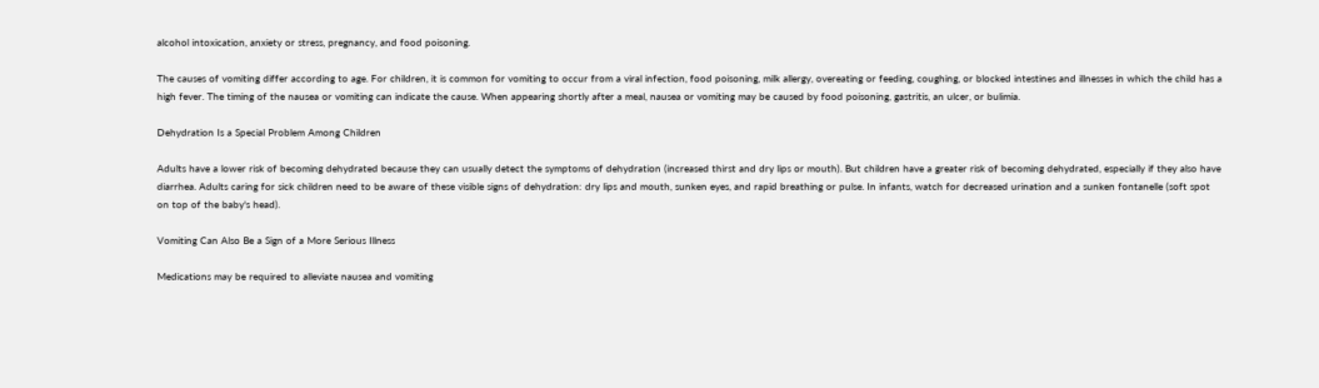alcohol intoxication, anxiety or stress, pregnancy, and food poisoning.

The causes of vomiting differ according to age. For children, it is common for vomiting to occur from a viral infection, food poisoning, milk allergy, overeating or feeding, coughing, or blocked intestines and illnesses in which the child has a high fever. The timing of the nausea or vomiting can indicate the cause. When appearing shortly after a meal, nausea or vomiting may be caused by food poisoning, gastritis, an ulcer, or bulimia.

Dehydration Is a Special Problem Among Children

Adults have a lower risk of becoming dehydrated because they can usually detect the symptoms of dehydration (increased thirst and dry lips or mouth). But children have a greater risk of becoming dehydrated, especially if they also have diarrhea. Adults caring for sick children need to be aware of these visible signs of dehydration: dry lips and mouth, sunken eyes, and rapid breathing or pulse. In infants, watch for decreased urination and a sunken fontanelle (soft spot on top of the baby's head).

Vomiting Can Also Be a Sign of a More Serious Illness

Medications may be required to alleviate nausea and vomiting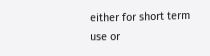either for short term use or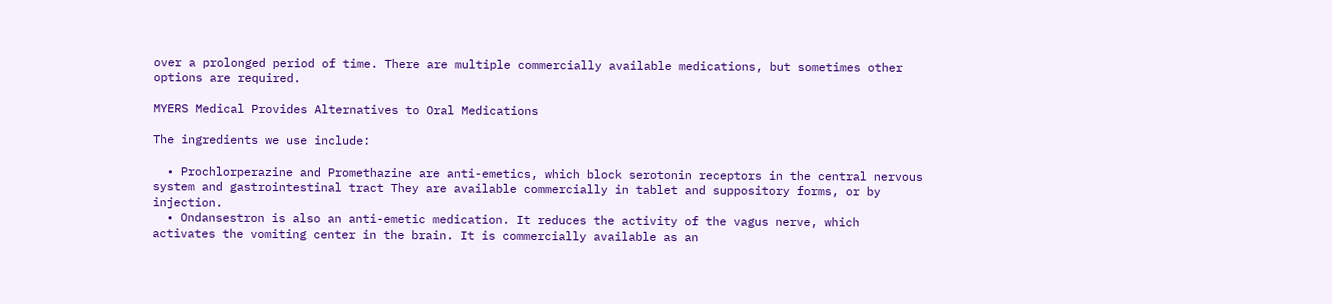over a prolonged period of time. There are multiple commercially available medications, but sometimes other options are required.

MYERS Medical Provides Alternatives to Oral Medications

The ingredients we use include:

  • Prochlorperazine and Promethazine are anti-emetics, which block serotonin receptors in the central nervous system and gastrointestinal tract They are available commercially in tablet and suppository forms, or by injection.
  • Ondansestron is also an anti-emetic medication. It reduces the activity of the vagus nerve, which activates the vomiting center in the brain. It is commercially available as an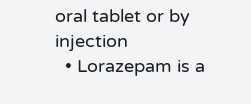oral tablet or by injection
  • Lorazepam is a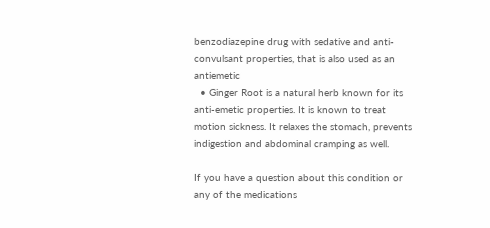benzodiazepine drug with sedative and anti-convulsant properties, that is also used as an antiemetic
  • Ginger Root is a natural herb known for its anti-emetic properties. It is known to treat motion sickness. It relaxes the stomach, prevents indigestion and abdominal cramping as well.

If you have a question about this condition or any of the medications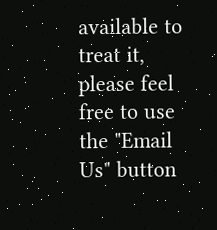available to treat it, please feel free to use the "Email Us" button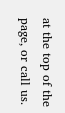at the top of the page, or call us.